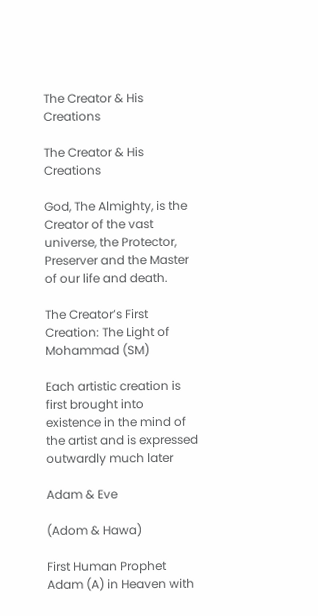The Creator & His Creations

The Creator & His Creations

God, The Almighty, is the Creator of the vast universe, the Protector, Preserver and the Master of our life and death.

The Creator’s First Creation: The Light of Mohammad (SM)

Each artistic creation is first brought into existence in the mind of the artist and is expressed outwardly much later

Adam & Eve

(Adom & Hawa)

First Human Prophet Adam (A) in Heaven with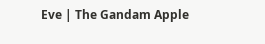Eve | The Gandam Apple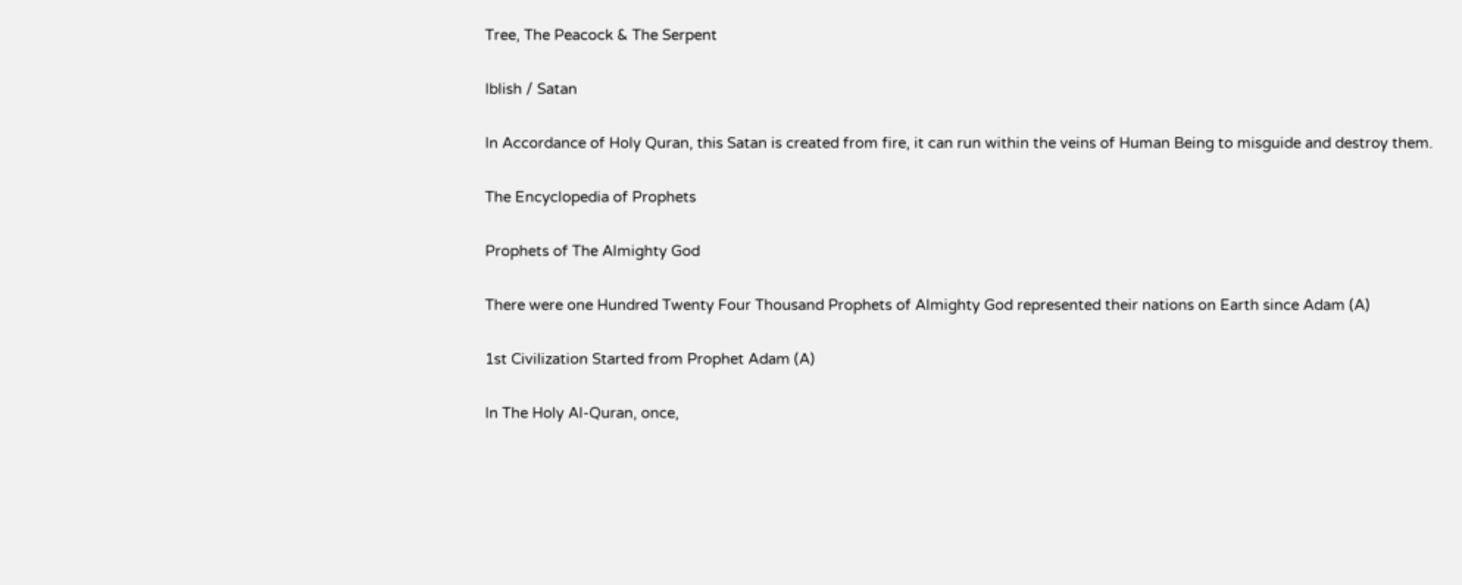Tree, The Peacock & The Serpent

Iblish / Satan

In Accordance of Holy Quran, this Satan is created from fire, it can run within the veins of Human Being to misguide and destroy them.

The Encyclopedia of Prophets

Prophets of The Almighty God

There were one Hundred Twenty Four Thousand Prophets of Almighty God represented their nations on Earth since Adam (A)

1st Civilization Started from Prophet Adam (A)

In The Holy Al‐Quran, once,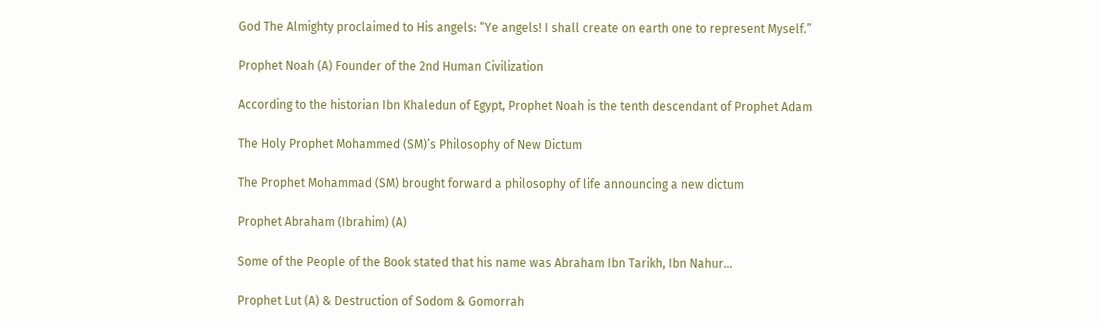God The Almighty proclaimed to His angels: “Ye angels! I shall create on earth one to represent Myself.”

Prophet Noah (A) Founder of the 2nd Human Civilization

According to the historian Ibn Khaledun of Egypt, Prophet Noah is the tenth descendant of Prophet Adam

The Holy Prophet Mohammed (SM)’s Philosophy of New Dictum

The Prophet Mohammad (SM) brought forward a philosophy of life announcing a new dictum

Prophet Abraham (Ibrahim) (A)

Some of the People of the Book stated that his name was Abraham Ibn Tarikh, Ibn Nahur…

Prophet Lut (A) & Destruction of Sodom & Gomorrah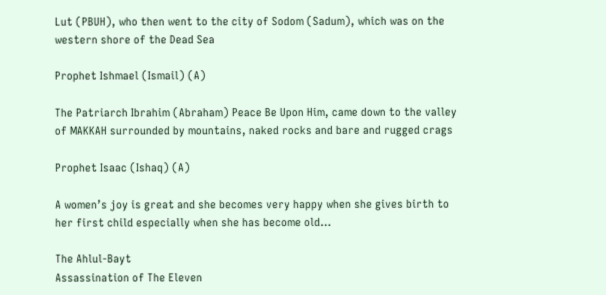Lut (PBUH), who then went to the city of Sodom (Sadum), which was on the western shore of the Dead Sea

Prophet Ishmael (Ismail) (A)

The Patriarch Ibrahim (Abraham) Peace Be Upon Him, came down to the valley of MAKKAH surrounded by mountains, naked rocks and bare and rugged crags

Prophet Isaac (Ishaq) (A)

A women’s joy is great and she becomes very happy when she gives birth to her first child especially when she has become old…

The Ahlul-Bayt
Assassination of The Eleven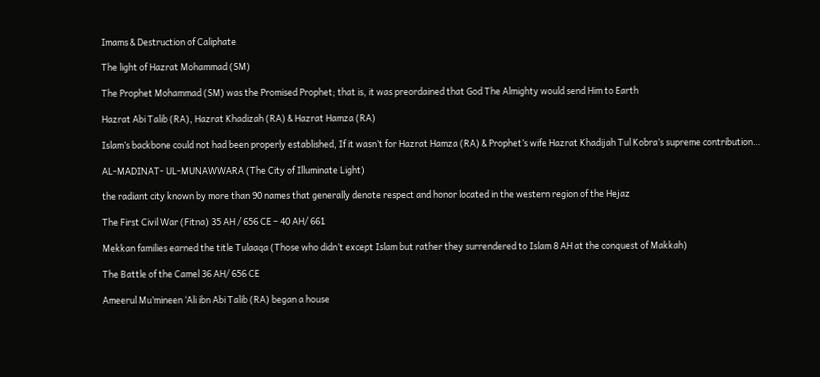Imams & Destruction of Caliphate

The light of Hazrat Mohammad (SM)

The Prophet Mohammad (SM) was the Promised Prophet; that is, it was preordained that God The Almighty would send Him to Earth

Hazrat Abi Talib (RA), Hazrat Khadizah (RA) & Hazrat Hamza (RA)

Islam’s backbone could not had been properly established, If it wasn’t for Hazrat Hamza (RA) & Prophet’s wife Hazrat Khadijah Tul Kobra’s supreme contribution…

AL-MADINAT- UL-MUNAWWARA (The City of Illuminate Light)

the radiant city known by more than 90 names that generally denote respect and honor located in the western region of the Hejaz

The First Civil War (Fitna) 35 AH / 656 CE – 40 AH/ 661

Mekkan families earned the title Tulaaqa (Those who didn’t except Islam but rather they surrendered to Islam 8 AH at the conquest of Makkah)

The Battle of the Camel 36 AH/ 656 CE

Ameerul Mu’mineen ‘Ali ibn Abi Talib (RA) began a house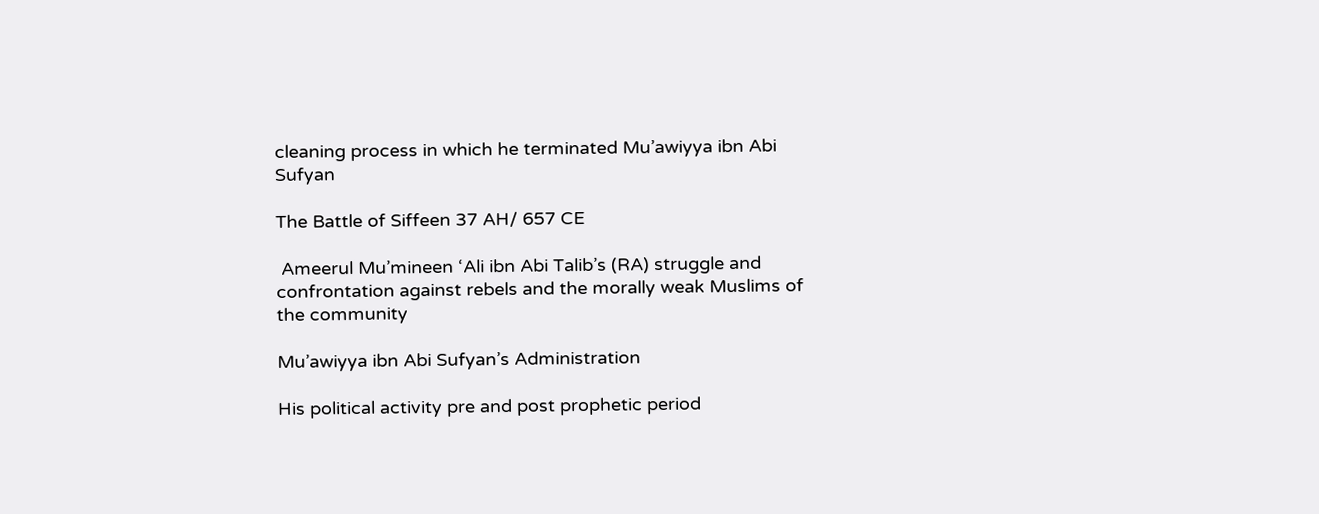cleaning process in which he terminated Mu’awiyya ibn Abi Sufyan

The Battle of Siffeen 37 AH/ 657 CE

 Ameerul Mu’mineen ‘Ali ibn Abi Talib’s (RA) struggle and confrontation against rebels and the morally weak Muslims of the community

Mu’awiyya ibn Abi Sufyan’s Administration

His political activity pre and post prophetic period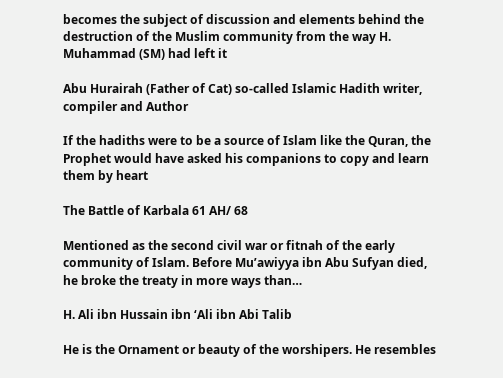becomes the subject of discussion and elements behind the destruction of the Muslim community from the way H. Muhammad (SM) had left it

Abu Hurairah (Father of Cat) so‐called Islamic Hadith writer, compiler and Author

If the hadiths were to be a source of Islam like the Quran, the Prophet would have asked his companions to copy and learn them by heart

The Battle of Karbala 61 AH/ 68

Mentioned as the second civil war or fitnah of the early community of Islam. Before Mu’awiyya ibn Abu Sufyan died, he broke the treaty in more ways than…

H. Ali ibn Hussain ibn ‘Ali ibn Abi Talib

He is the Ornament or beauty of the worshipers. He resembles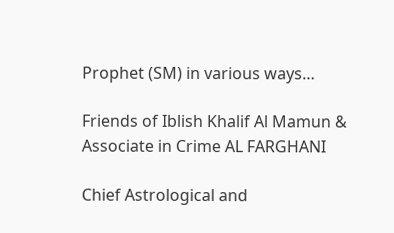Prophet (SM) in various ways…

Friends of Iblish Khalif Al Mamun & Associate in Crime AL FARGHANI

Chief Astrological and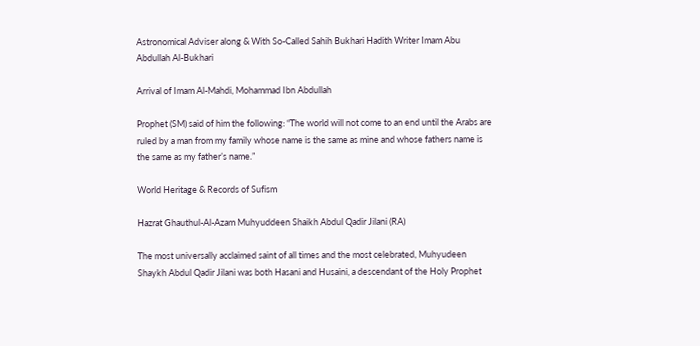Astronomical Adviser along & With So-Called Sahih Bukhari Hadith Writer Imam Abu Abdullah Al-Bukhari

Arrival of Imam Al-Mahdi, Mohammad Ibn Abdullah

Prophet (SM) said of him the following: “The world will not come to an end until the Arabs are ruled by a man from my family whose name is the same as mine and whose fathers name is the same as my father’s name.”

World Heritage & Records of Sufism

Hazrat Ghauthul-Al-Azam Muhyuddeen Shaikh Abdul Qadir Jilani (RA)

The most universally acclaimed saint of all times and the most celebrated, Muhyudeen Shaykh Abdul Qadir Jilani was both Hasani and Husaini, a descendant of the Holy Prophet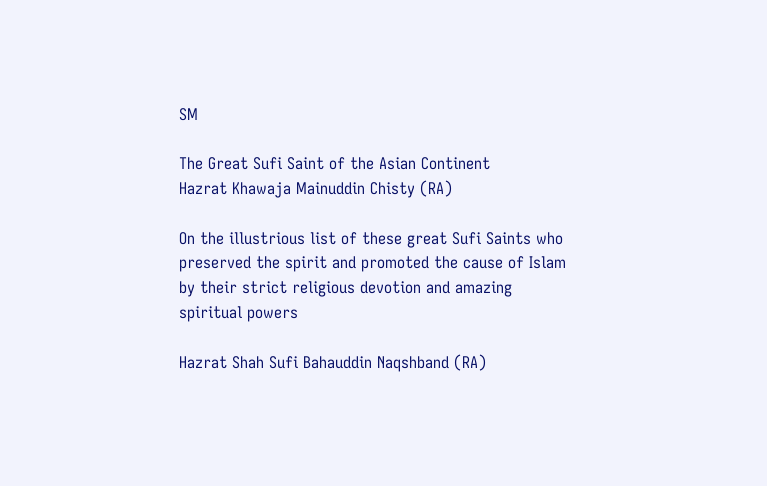SM

The Great Sufi Saint of the Asian Continent
Hazrat Khawaja Mainuddin Chisty (RA)

On the illustrious list of these great Sufi Saints who preserved the spirit and promoted the cause of Islam by their strict religious devotion and amazing spiritual powers

Hazrat Shah Sufi Bahauddin Naqshband (RA)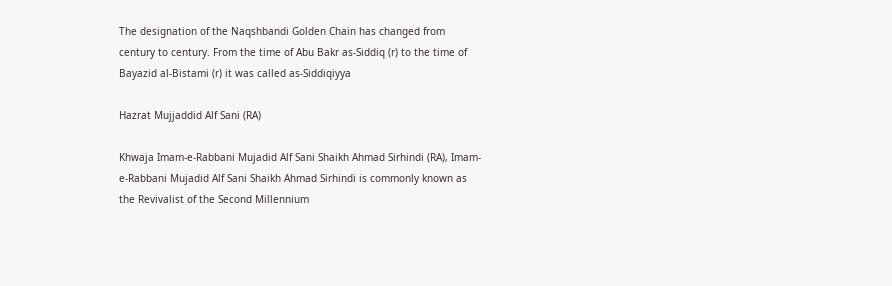The designation of the Naqshbandi Golden Chain has changed from century to century. From the time of Abu Bakr as-Siddiq (r) to the time of Bayazid al-Bistami (r) it was called as-Siddiqiyya

Hazrat Mujjaddid Alf Sani (RA)

Khwaja Imam-e-Rabbani Mujadid Alf Sani Shaikh Ahmad Sirhindi (RA), Imam-e-Rabbani Mujadid Alf Sani Shaikh Ahmad Sirhindi is commonly known as the Revivalist of the Second Millennium